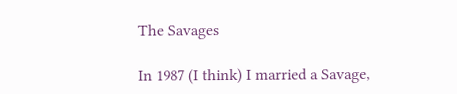The Savages

In 1987 (I think) I married a Savage,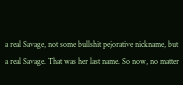a real Savage, not some bullshit pejorative nickname, but a real Savage. That was her last name. So now, no matter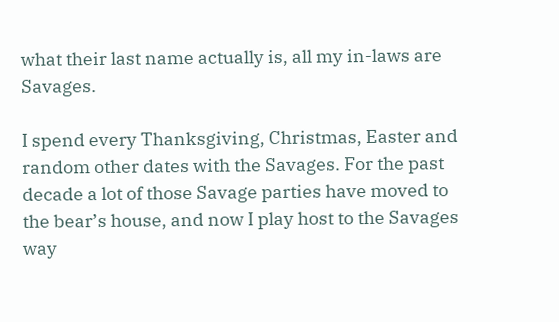what their last name actually is, all my in-laws are Savages.

I spend every Thanksgiving, Christmas, Easter and random other dates with the Savages. For the past decade a lot of those Savage parties have moved to the bear’s house, and now I play host to the Savages way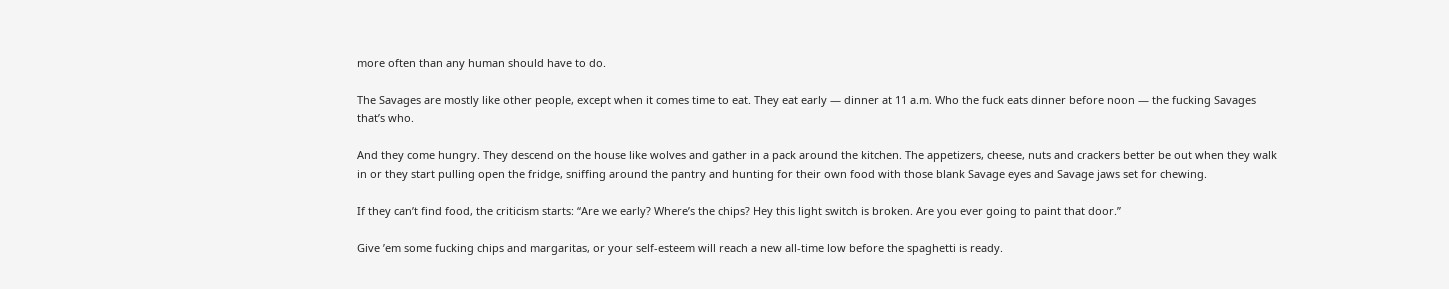more often than any human should have to do.

The Savages are mostly like other people, except when it comes time to eat. They eat early — dinner at 11 a.m. Who the fuck eats dinner before noon — the fucking Savages that’s who.

And they come hungry. They descend on the house like wolves and gather in a pack around the kitchen. The appetizers, cheese, nuts and crackers better be out when they walk in or they start pulling open the fridge, sniffing around the pantry and hunting for their own food with those blank Savage eyes and Savage jaws set for chewing.

If they can’t find food, the criticism starts: “Are we early? Where’s the chips? Hey this light switch is broken. Are you ever going to paint that door.”

Give ’em some fucking chips and margaritas, or your self-esteem will reach a new all-time low before the spaghetti is ready.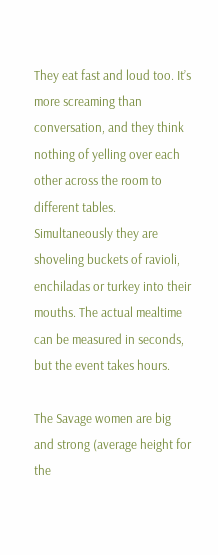They eat fast and loud too. It’s more screaming than conversation, and they think nothing of yelling over each other across the room to different tables. Simultaneously they are shoveling buckets of ravioli, enchiladas or turkey into their mouths. The actual mealtime can be measured in seconds, but the event takes hours.

The Savage women are big and strong (average height for the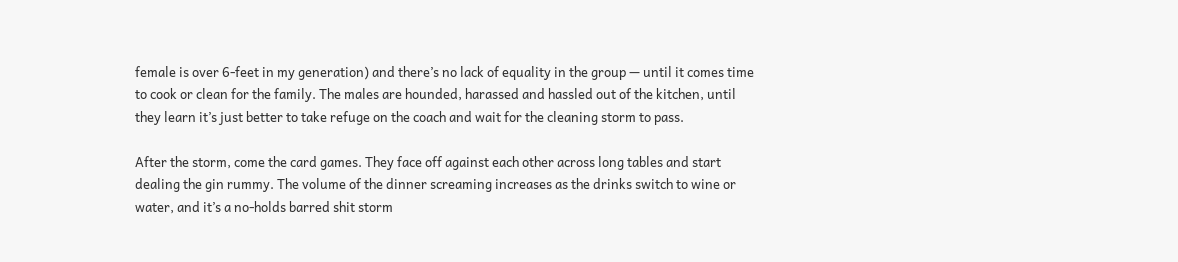female is over 6-feet in my generation) and there’s no lack of equality in the group — until it comes time to cook or clean for the family. The males are hounded, harassed and hassled out of the kitchen, until they learn it’s just better to take refuge on the coach and wait for the cleaning storm to pass.

After the storm, come the card games. They face off against each other across long tables and start dealing the gin rummy. The volume of the dinner screaming increases as the drinks switch to wine or water, and it’s a no-holds barred shit storm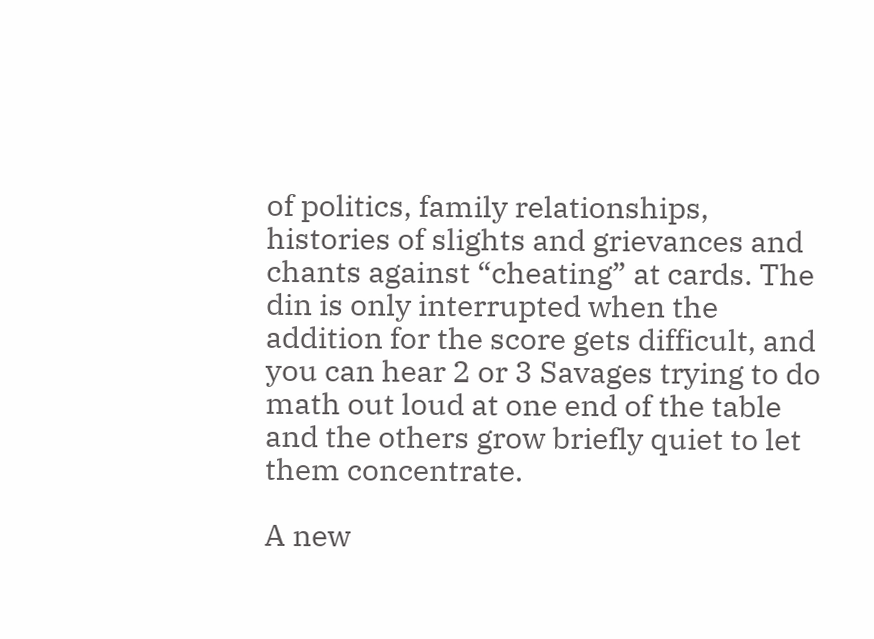of politics, family relationships, histories of slights and grievances and chants against “cheating” at cards. The din is only interrupted when the addition for the score gets difficult, and you can hear 2 or 3 Savages trying to do math out loud at one end of the table and the others grow briefly quiet to let them concentrate.

A new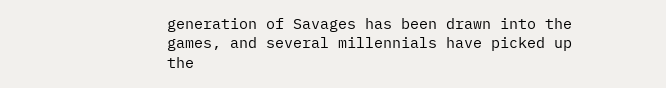generation of Savages has been drawn into the games, and several millennials have picked up the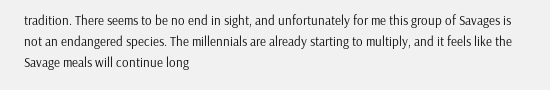tradition. There seems to be no end in sight, and unfortunately for me this group of Savages is not an endangered species. The millennials are already starting to multiply, and it feels like the Savage meals will continue long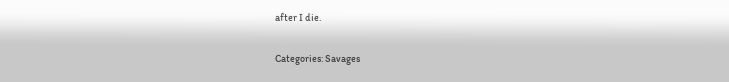after I die.

Categories: Savages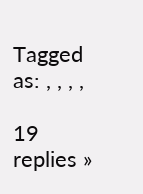Tagged as: , , , ,

19 replies »